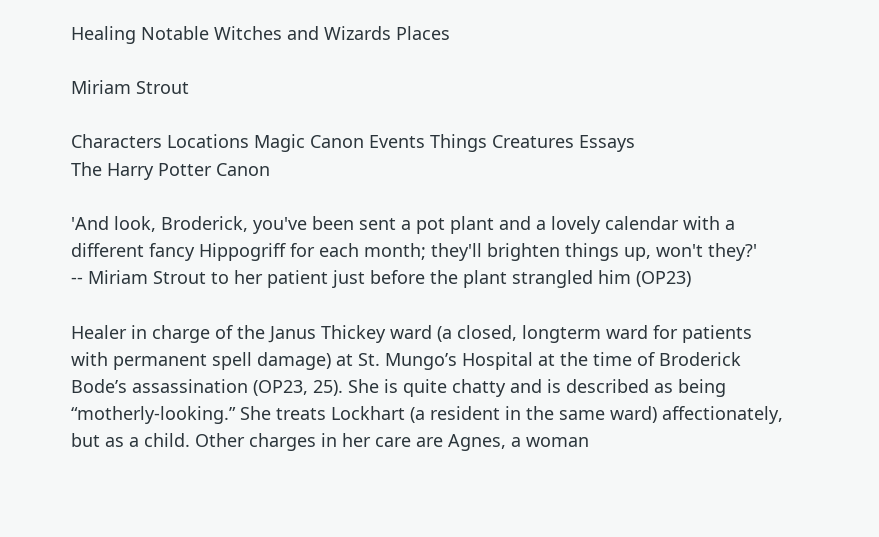Healing Notable Witches and Wizards Places

Miriam Strout

Characters Locations Magic Canon Events Things Creatures Essays
The Harry Potter Canon

'And look, Broderick, you've been sent a pot plant and a lovely calendar with a different fancy Hippogriff for each month; they'll brighten things up, won't they?'
-- Miriam Strout to her patient just before the plant strangled him (OP23)

Healer in charge of the Janus Thickey ward (a closed, longterm ward for patients with permanent spell damage) at St. Mungo’s Hospital at the time of Broderick Bode’s assassination (OP23, 25). She is quite chatty and is described as being “motherly-looking.” She treats Lockhart (a resident in the same ward) affectionately, but as a child. Other charges in her care are Agnes, a woman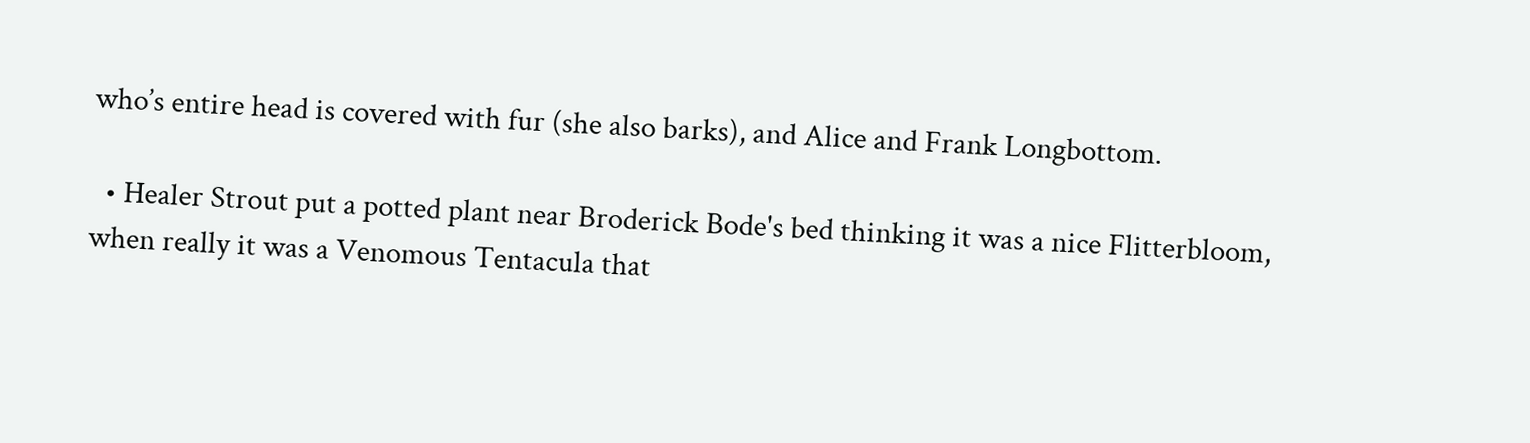who’s entire head is covered with fur (she also barks), and Alice and Frank Longbottom.

  • Healer Strout put a potted plant near Broderick Bode's bed thinking it was a nice Flitterbloom, when really it was a Venomous Tentacula that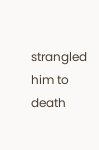strangled him to death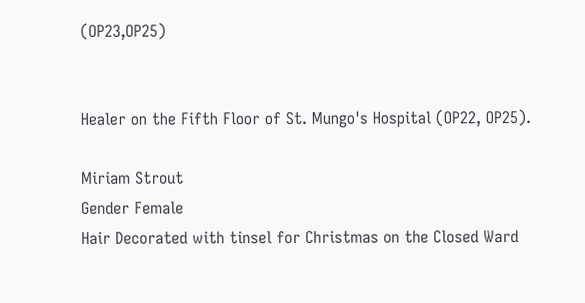(OP23,OP25)


Healer on the Fifth Floor of St. Mungo's Hospital (OP22, OP25).

Miriam Strout
Gender Female
Hair Decorated with tinsel for Christmas on the Closed Ward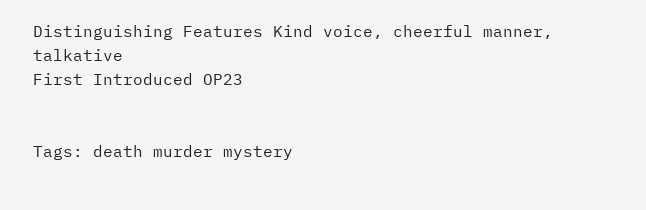Distinguishing Features Kind voice, cheerful manner, talkative
First Introduced OP23


Tags: death murder mystery